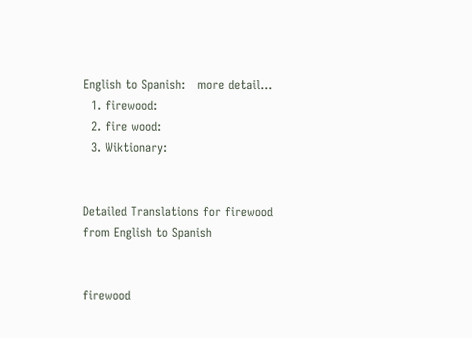English to Spanish:   more detail...
  1. firewood:
  2. fire wood:
  3. Wiktionary:


Detailed Translations for firewood from English to Spanish


firewood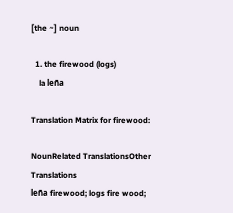[the ~] noun

  1. the firewood (logs)
    la leña

Translation Matrix for firewood:

NounRelated TranslationsOther Translations
leña firewood; logs fire wood;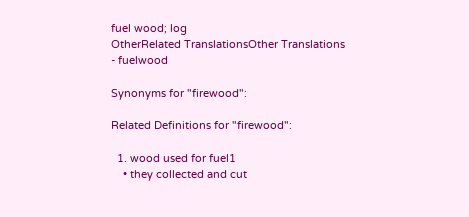fuel wood; log
OtherRelated TranslationsOther Translations
- fuelwood

Synonyms for "firewood":

Related Definitions for "firewood":

  1. wood used for fuel1
    • they collected and cut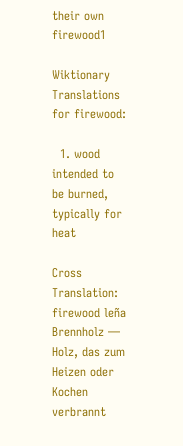their own firewood1

Wiktionary Translations for firewood:

  1. wood intended to be burned, typically for heat

Cross Translation:
firewood leña Brennholz — Holz, das zum Heizen oder Kochen verbrannt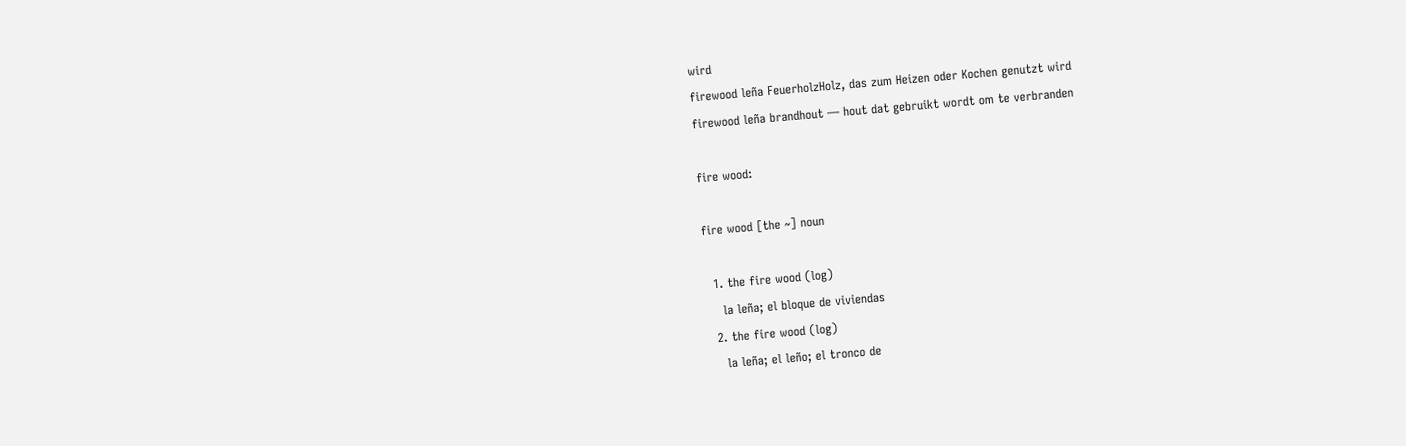wird
firewood leña FeuerholzHolz, das zum Heizen oder Kochen genutzt wird
firewood leña brandhout — hout dat gebruikt wordt om te verbranden

fire wood:

fire wood [the ~] noun

  1. the fire wood (log)
    la leña; el bloque de viviendas
  2. the fire wood (log)
    la leña; el leño; el tronco de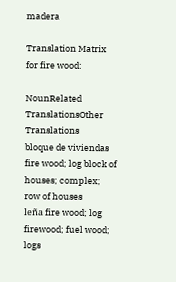madera

Translation Matrix for fire wood:

NounRelated TranslationsOther Translations
bloque de viviendas fire wood; log block of houses; complex; row of houses
leña fire wood; log firewood; fuel wood; logs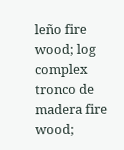leño fire wood; log complex
tronco de madera fire wood;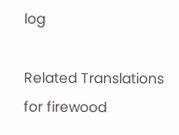log

Related Translations for firewood